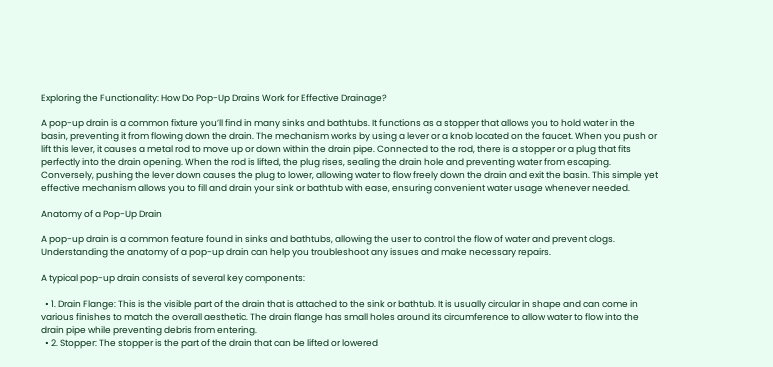Exploring the Functionality: How Do Pop-Up Drains Work for Effective Drainage?

A pop-up drain is a common fixture you’ll find in many sinks and bathtubs. It functions as a stopper that allows you to hold water in the basin, preventing it from flowing down the drain. The mechanism works by using a lever or a knob located on the faucet. When you push or lift this lever, it causes a metal rod to move up or down within the drain pipe. Connected to the rod, there is a stopper or a plug that fits perfectly into the drain opening. When the rod is lifted, the plug rises, sealing the drain hole and preventing water from escaping. Conversely, pushing the lever down causes the plug to lower, allowing water to flow freely down the drain and exit the basin. This simple yet effective mechanism allows you to fill and drain your sink or bathtub with ease, ensuring convenient water usage whenever needed.

Anatomy of a Pop-Up Drain

A pop-up drain is a common feature found in sinks and bathtubs, allowing the user to control the flow of water and prevent clogs. Understanding the anatomy of a pop-up drain can help you troubleshoot any issues and make necessary repairs.

A typical pop-up drain consists of several key components:

  • 1. Drain Flange: This is the visible part of the drain that is attached to the sink or bathtub. It is usually circular in shape and can come in various finishes to match the overall aesthetic. The drain flange has small holes around its circumference to allow water to flow into the drain pipe while preventing debris from entering.
  • 2. Stopper: The stopper is the part of the drain that can be lifted or lowered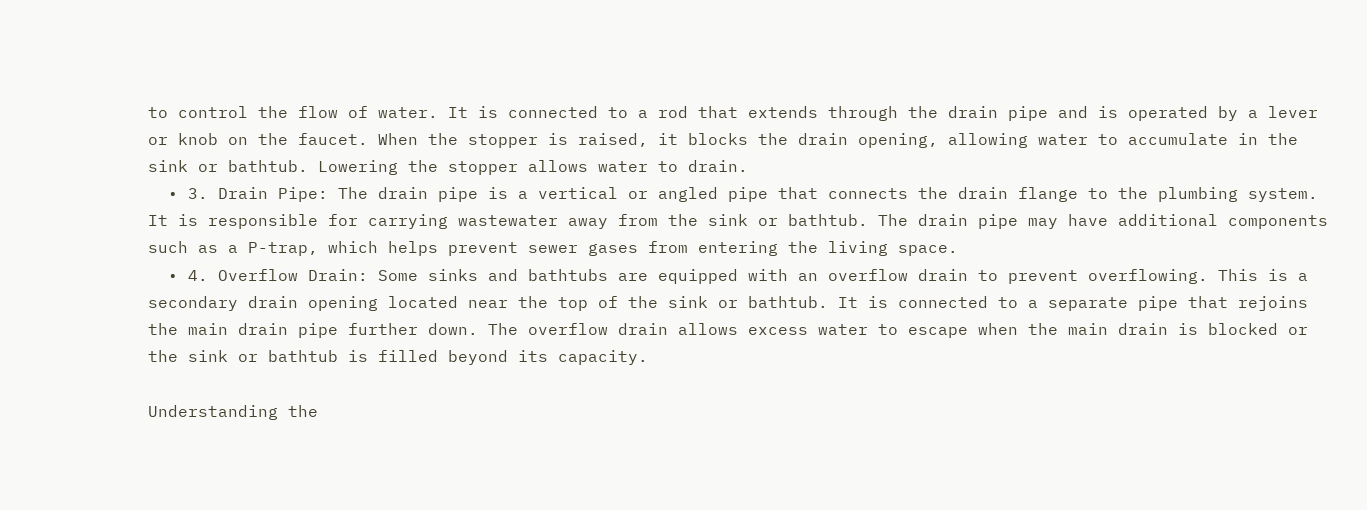to control the flow of water. It is connected to a rod that extends through the drain pipe and is operated by a lever or knob on the faucet. When the stopper is raised, it blocks the drain opening, allowing water to accumulate in the sink or bathtub. Lowering the stopper allows water to drain.
  • 3. Drain Pipe: The drain pipe is a vertical or angled pipe that connects the drain flange to the plumbing system. It is responsible for carrying wastewater away from the sink or bathtub. The drain pipe may have additional components such as a P-trap, which helps prevent sewer gases from entering the living space.
  • 4. Overflow Drain: Some sinks and bathtubs are equipped with an overflow drain to prevent overflowing. This is a secondary drain opening located near the top of the sink or bathtub. It is connected to a separate pipe that rejoins the main drain pipe further down. The overflow drain allows excess water to escape when the main drain is blocked or the sink or bathtub is filled beyond its capacity.

Understanding the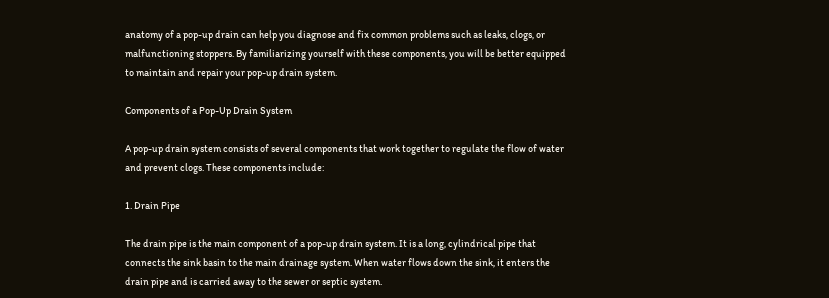anatomy of a pop-up drain can help you diagnose and fix common problems such as leaks, clogs, or malfunctioning stoppers. By familiarizing yourself with these components, you will be better equipped to maintain and repair your pop-up drain system.

Components of a Pop-Up Drain System

A pop-up drain system consists of several components that work together to regulate the flow of water and prevent clogs. These components include:

1. Drain Pipe

The drain pipe is the main component of a pop-up drain system. It is a long, cylindrical pipe that connects the sink basin to the main drainage system. When water flows down the sink, it enters the drain pipe and is carried away to the sewer or septic system.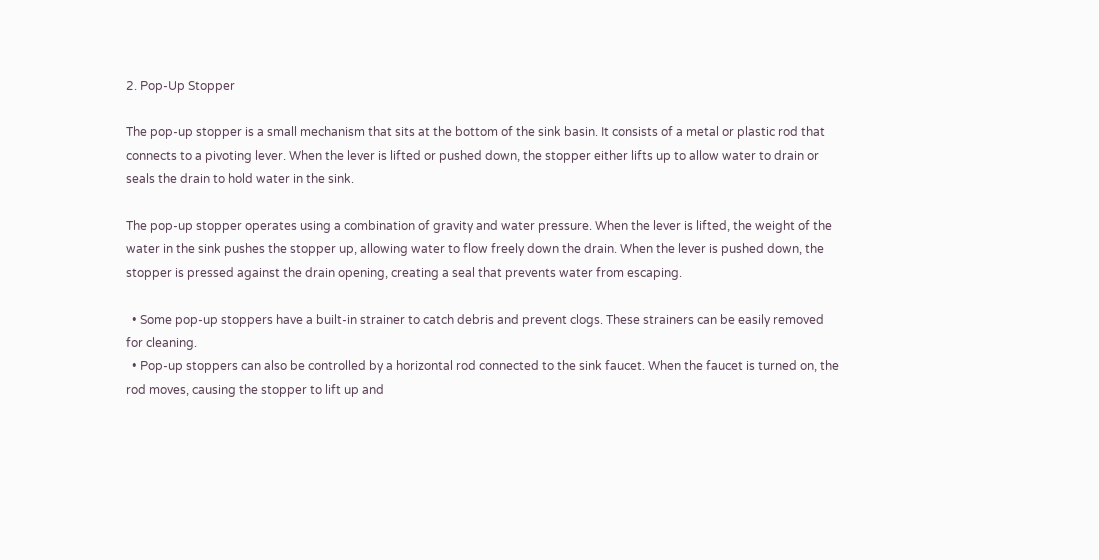2. Pop-Up Stopper

The pop-up stopper is a small mechanism that sits at the bottom of the sink basin. It consists of a metal or plastic rod that connects to a pivoting lever. When the lever is lifted or pushed down, the stopper either lifts up to allow water to drain or seals the drain to hold water in the sink.

The pop-up stopper operates using a combination of gravity and water pressure. When the lever is lifted, the weight of the water in the sink pushes the stopper up, allowing water to flow freely down the drain. When the lever is pushed down, the stopper is pressed against the drain opening, creating a seal that prevents water from escaping.

  • Some pop-up stoppers have a built-in strainer to catch debris and prevent clogs. These strainers can be easily removed for cleaning.
  • Pop-up stoppers can also be controlled by a horizontal rod connected to the sink faucet. When the faucet is turned on, the rod moves, causing the stopper to lift up and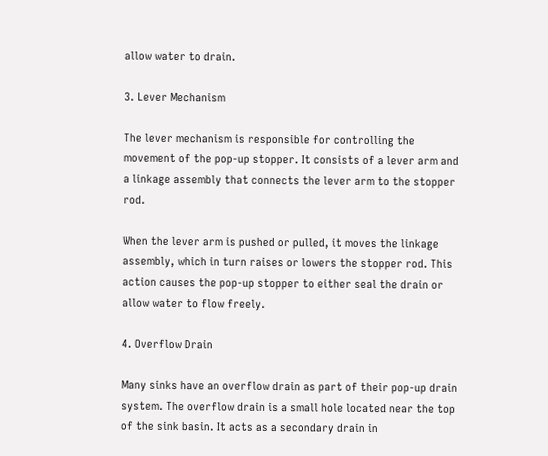allow water to drain.

3. Lever Mechanism

The lever mechanism is responsible for controlling the movement of the pop-up stopper. It consists of a lever arm and a linkage assembly that connects the lever arm to the stopper rod.

When the lever arm is pushed or pulled, it moves the linkage assembly, which in turn raises or lowers the stopper rod. This action causes the pop-up stopper to either seal the drain or allow water to flow freely.

4. Overflow Drain

Many sinks have an overflow drain as part of their pop-up drain system. The overflow drain is a small hole located near the top of the sink basin. It acts as a secondary drain in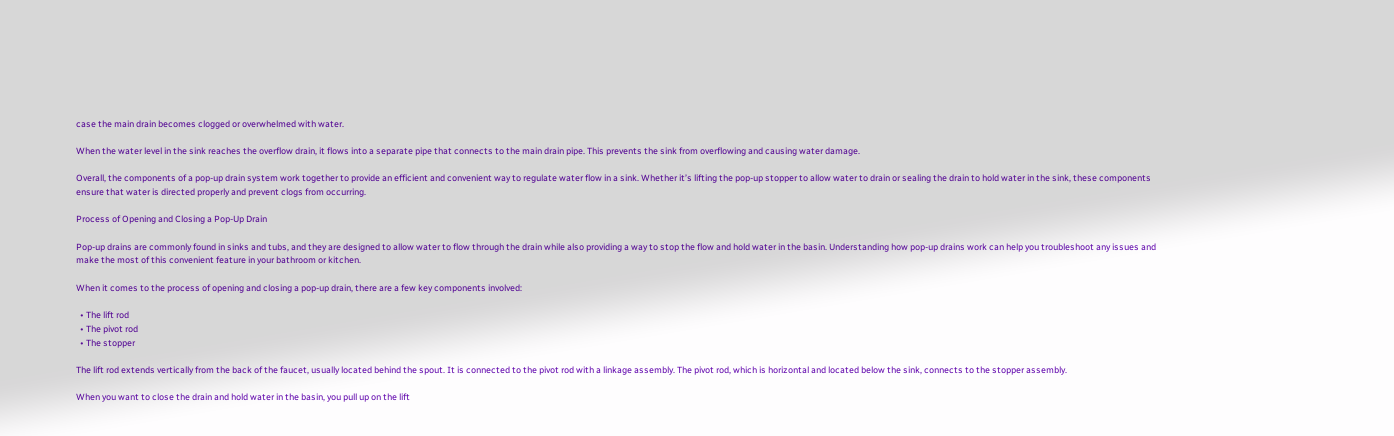case the main drain becomes clogged or overwhelmed with water.

When the water level in the sink reaches the overflow drain, it flows into a separate pipe that connects to the main drain pipe. This prevents the sink from overflowing and causing water damage.

Overall, the components of a pop-up drain system work together to provide an efficient and convenient way to regulate water flow in a sink. Whether it’s lifting the pop-up stopper to allow water to drain or sealing the drain to hold water in the sink, these components ensure that water is directed properly and prevent clogs from occurring.

Process of Opening and Closing a Pop-Up Drain

Pop-up drains are commonly found in sinks and tubs, and they are designed to allow water to flow through the drain while also providing a way to stop the flow and hold water in the basin. Understanding how pop-up drains work can help you troubleshoot any issues and make the most of this convenient feature in your bathroom or kitchen.

When it comes to the process of opening and closing a pop-up drain, there are a few key components involved:

  • The lift rod
  • The pivot rod
  • The stopper

The lift rod extends vertically from the back of the faucet, usually located behind the spout. It is connected to the pivot rod with a linkage assembly. The pivot rod, which is horizontal and located below the sink, connects to the stopper assembly.

When you want to close the drain and hold water in the basin, you pull up on the lift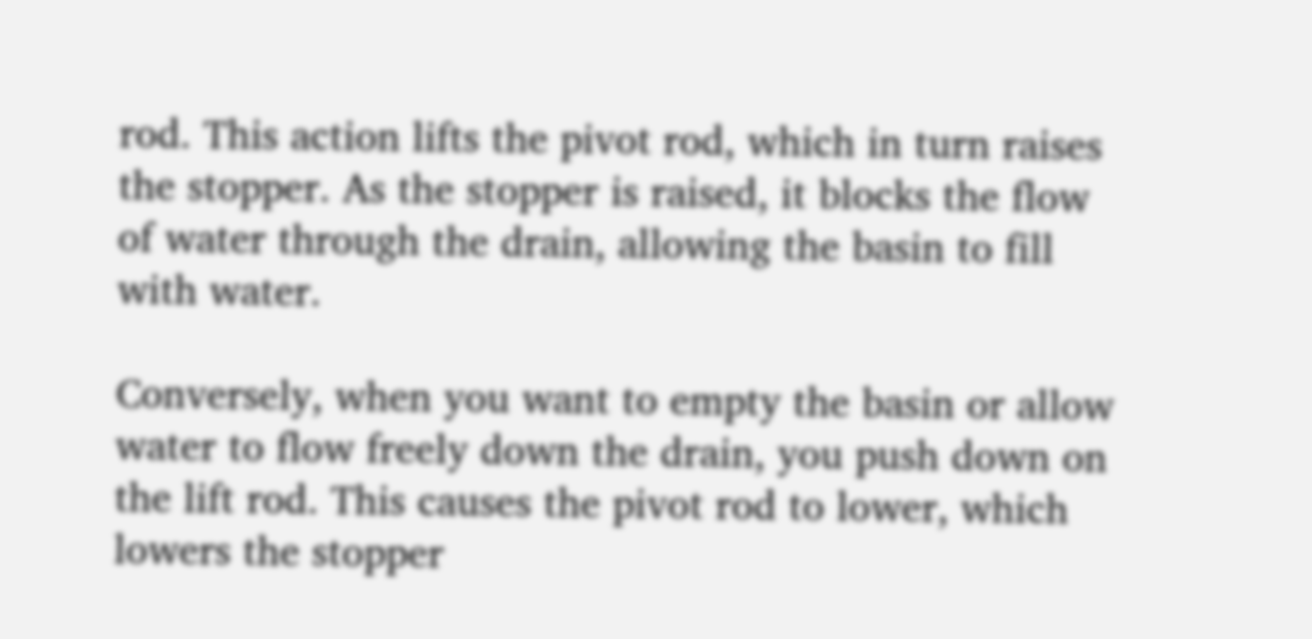rod. This action lifts the pivot rod, which in turn raises the stopper. As the stopper is raised, it blocks the flow of water through the drain, allowing the basin to fill with water.

Conversely, when you want to empty the basin or allow water to flow freely down the drain, you push down on the lift rod. This causes the pivot rod to lower, which lowers the stopper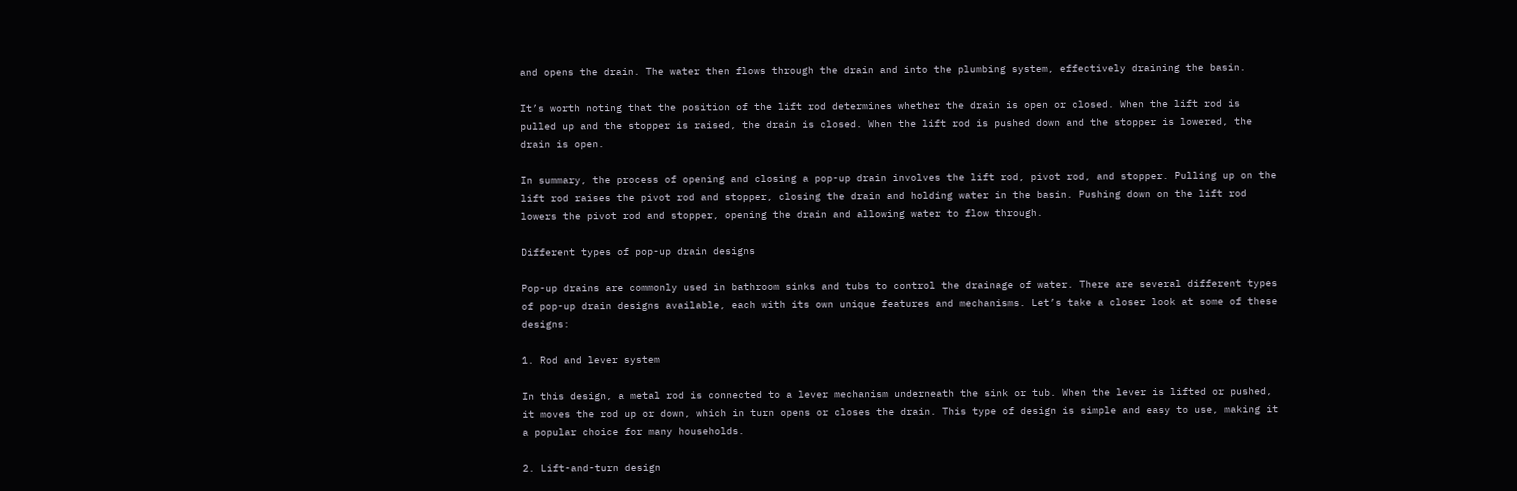and opens the drain. The water then flows through the drain and into the plumbing system, effectively draining the basin.

It’s worth noting that the position of the lift rod determines whether the drain is open or closed. When the lift rod is pulled up and the stopper is raised, the drain is closed. When the lift rod is pushed down and the stopper is lowered, the drain is open.

In summary, the process of opening and closing a pop-up drain involves the lift rod, pivot rod, and stopper. Pulling up on the lift rod raises the pivot rod and stopper, closing the drain and holding water in the basin. Pushing down on the lift rod lowers the pivot rod and stopper, opening the drain and allowing water to flow through.

Different types of pop-up drain designs

Pop-up drains are commonly used in bathroom sinks and tubs to control the drainage of water. There are several different types of pop-up drain designs available, each with its own unique features and mechanisms. Let’s take a closer look at some of these designs:

1. Rod and lever system

In this design, a metal rod is connected to a lever mechanism underneath the sink or tub. When the lever is lifted or pushed, it moves the rod up or down, which in turn opens or closes the drain. This type of design is simple and easy to use, making it a popular choice for many households.

2. Lift-and-turn design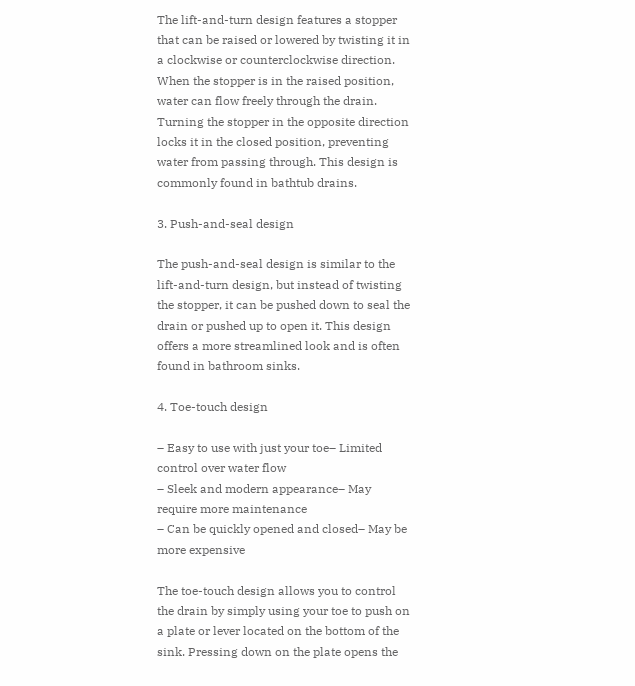The lift-and-turn design features a stopper that can be raised or lowered by twisting it in a clockwise or counterclockwise direction. When the stopper is in the raised position, water can flow freely through the drain. Turning the stopper in the opposite direction locks it in the closed position, preventing water from passing through. This design is commonly found in bathtub drains.

3. Push-and-seal design

The push-and-seal design is similar to the lift-and-turn design, but instead of twisting the stopper, it can be pushed down to seal the drain or pushed up to open it. This design offers a more streamlined look and is often found in bathroom sinks.

4. Toe-touch design

– Easy to use with just your toe– Limited control over water flow
– Sleek and modern appearance– May require more maintenance
– Can be quickly opened and closed– May be more expensive

The toe-touch design allows you to control the drain by simply using your toe to push on a plate or lever located on the bottom of the sink. Pressing down on the plate opens the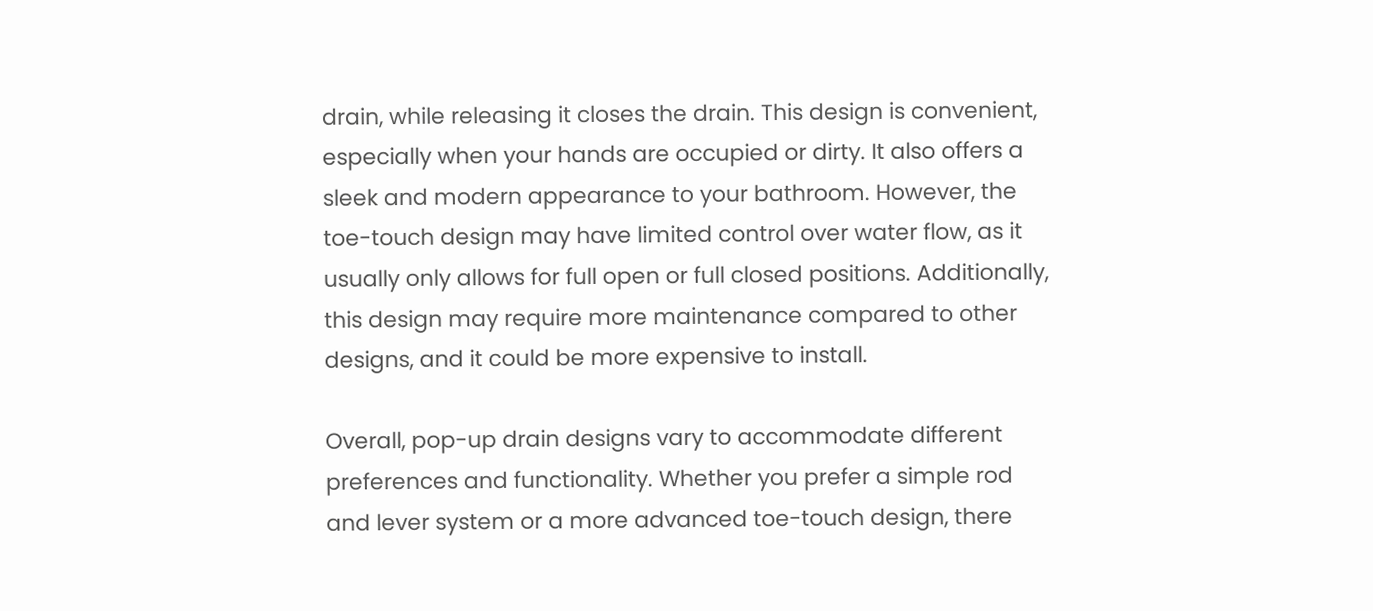drain, while releasing it closes the drain. This design is convenient, especially when your hands are occupied or dirty. It also offers a sleek and modern appearance to your bathroom. However, the toe-touch design may have limited control over water flow, as it usually only allows for full open or full closed positions. Additionally, this design may require more maintenance compared to other designs, and it could be more expensive to install.

Overall, pop-up drain designs vary to accommodate different preferences and functionality. Whether you prefer a simple rod and lever system or a more advanced toe-touch design, there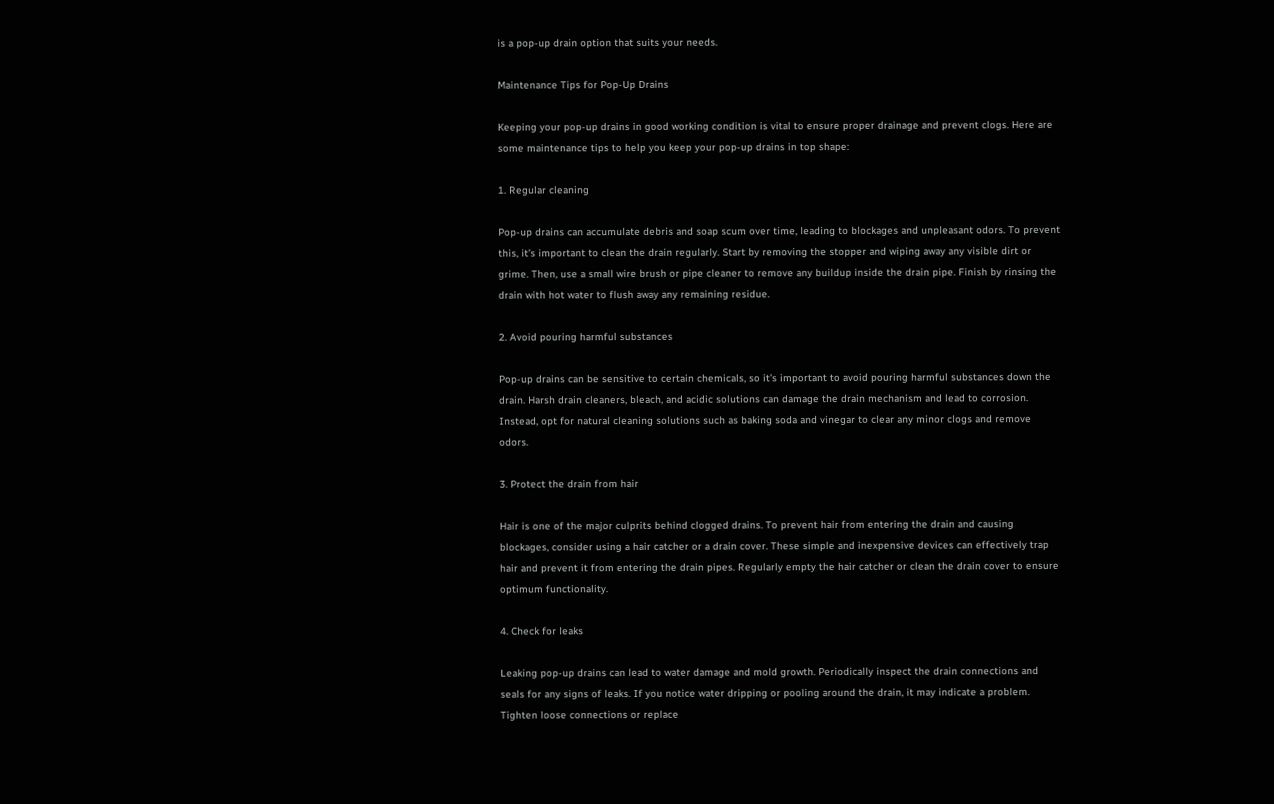is a pop-up drain option that suits your needs.

Maintenance Tips for Pop-Up Drains

Keeping your pop-up drains in good working condition is vital to ensure proper drainage and prevent clogs. Here are some maintenance tips to help you keep your pop-up drains in top shape:

1. Regular cleaning

Pop-up drains can accumulate debris and soap scum over time, leading to blockages and unpleasant odors. To prevent this, it’s important to clean the drain regularly. Start by removing the stopper and wiping away any visible dirt or grime. Then, use a small wire brush or pipe cleaner to remove any buildup inside the drain pipe. Finish by rinsing the drain with hot water to flush away any remaining residue.

2. Avoid pouring harmful substances

Pop-up drains can be sensitive to certain chemicals, so it’s important to avoid pouring harmful substances down the drain. Harsh drain cleaners, bleach, and acidic solutions can damage the drain mechanism and lead to corrosion. Instead, opt for natural cleaning solutions such as baking soda and vinegar to clear any minor clogs and remove odors.

3. Protect the drain from hair

Hair is one of the major culprits behind clogged drains. To prevent hair from entering the drain and causing blockages, consider using a hair catcher or a drain cover. These simple and inexpensive devices can effectively trap hair and prevent it from entering the drain pipes. Regularly empty the hair catcher or clean the drain cover to ensure optimum functionality.

4. Check for leaks

Leaking pop-up drains can lead to water damage and mold growth. Periodically inspect the drain connections and seals for any signs of leaks. If you notice water dripping or pooling around the drain, it may indicate a problem. Tighten loose connections or replace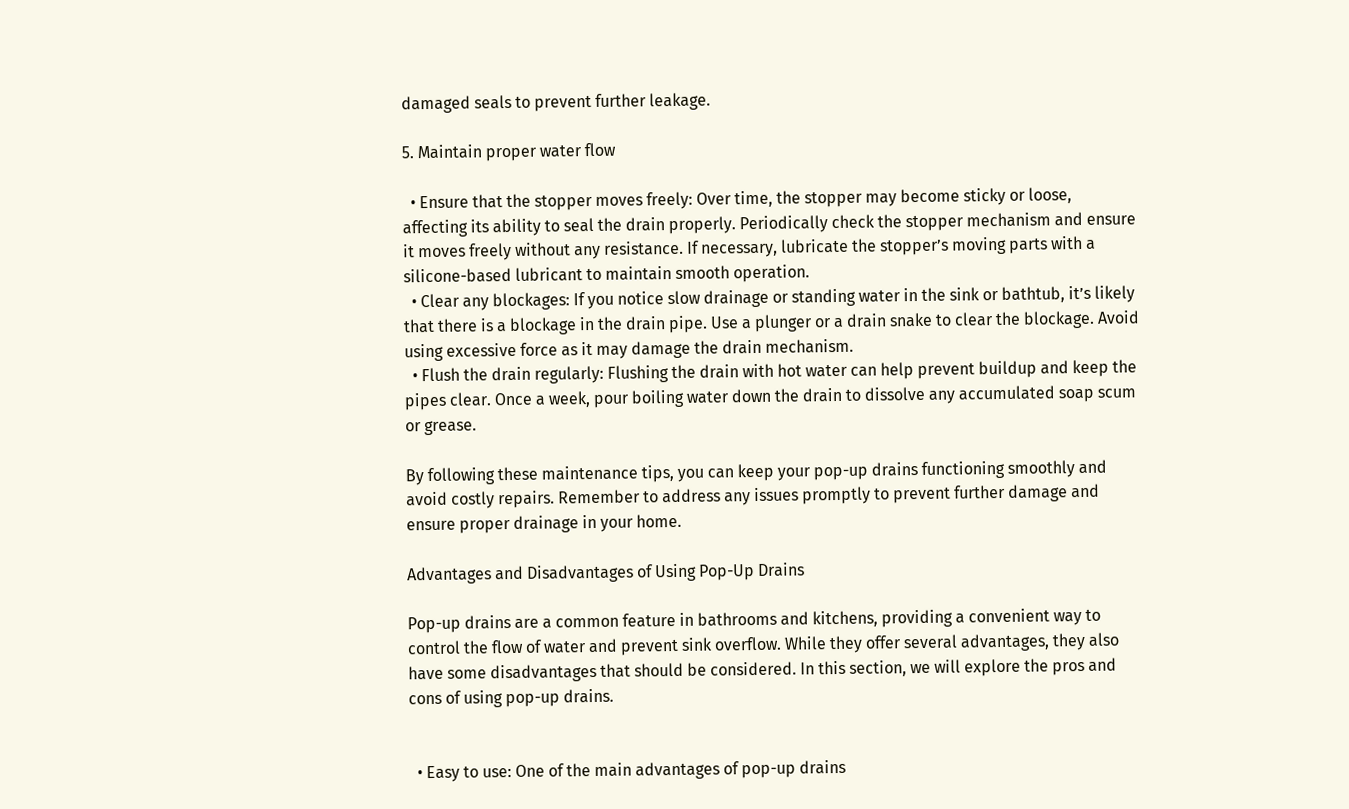damaged seals to prevent further leakage.

5. Maintain proper water flow

  • Ensure that the stopper moves freely: Over time, the stopper may become sticky or loose, affecting its ability to seal the drain properly. Periodically check the stopper mechanism and ensure it moves freely without any resistance. If necessary, lubricate the stopper’s moving parts with a silicone-based lubricant to maintain smooth operation.
  • Clear any blockages: If you notice slow drainage or standing water in the sink or bathtub, it’s likely that there is a blockage in the drain pipe. Use a plunger or a drain snake to clear the blockage. Avoid using excessive force as it may damage the drain mechanism.
  • Flush the drain regularly: Flushing the drain with hot water can help prevent buildup and keep the pipes clear. Once a week, pour boiling water down the drain to dissolve any accumulated soap scum or grease.

By following these maintenance tips, you can keep your pop-up drains functioning smoothly and avoid costly repairs. Remember to address any issues promptly to prevent further damage and ensure proper drainage in your home.

Advantages and Disadvantages of Using Pop-Up Drains

Pop-up drains are a common feature in bathrooms and kitchens, providing a convenient way to control the flow of water and prevent sink overflow. While they offer several advantages, they also have some disadvantages that should be considered. In this section, we will explore the pros and cons of using pop-up drains.


  • Easy to use: One of the main advantages of pop-up drains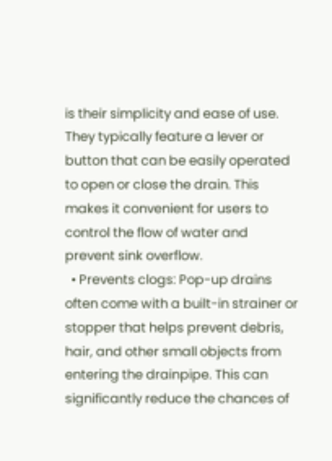is their simplicity and ease of use. They typically feature a lever or button that can be easily operated to open or close the drain. This makes it convenient for users to control the flow of water and prevent sink overflow.
  • Prevents clogs: Pop-up drains often come with a built-in strainer or stopper that helps prevent debris, hair, and other small objects from entering the drainpipe. This can significantly reduce the chances of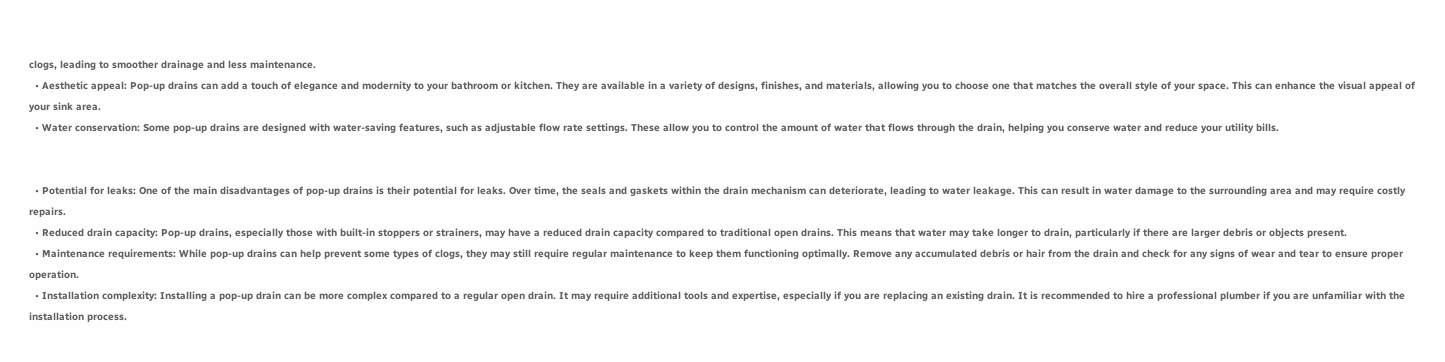clogs, leading to smoother drainage and less maintenance.
  • Aesthetic appeal: Pop-up drains can add a touch of elegance and modernity to your bathroom or kitchen. They are available in a variety of designs, finishes, and materials, allowing you to choose one that matches the overall style of your space. This can enhance the visual appeal of your sink area.
  • Water conservation: Some pop-up drains are designed with water-saving features, such as adjustable flow rate settings. These allow you to control the amount of water that flows through the drain, helping you conserve water and reduce your utility bills.


  • Potential for leaks: One of the main disadvantages of pop-up drains is their potential for leaks. Over time, the seals and gaskets within the drain mechanism can deteriorate, leading to water leakage. This can result in water damage to the surrounding area and may require costly repairs.
  • Reduced drain capacity: Pop-up drains, especially those with built-in stoppers or strainers, may have a reduced drain capacity compared to traditional open drains. This means that water may take longer to drain, particularly if there are larger debris or objects present.
  • Maintenance requirements: While pop-up drains can help prevent some types of clogs, they may still require regular maintenance to keep them functioning optimally. Remove any accumulated debris or hair from the drain and check for any signs of wear and tear to ensure proper operation.
  • Installation complexity: Installing a pop-up drain can be more complex compared to a regular open drain. It may require additional tools and expertise, especially if you are replacing an existing drain. It is recommended to hire a professional plumber if you are unfamiliar with the installation process.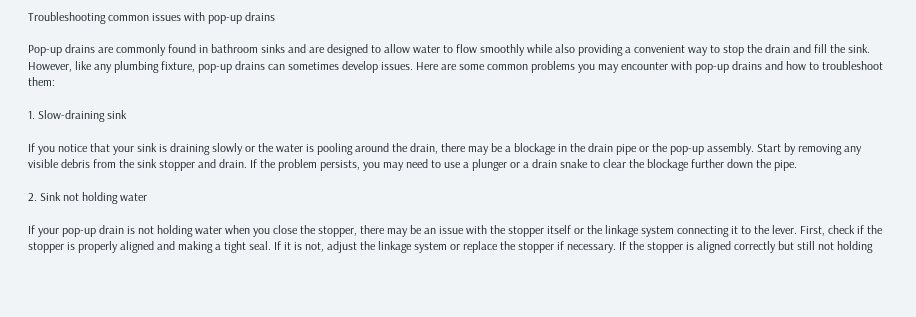Troubleshooting common issues with pop-up drains

Pop-up drains are commonly found in bathroom sinks and are designed to allow water to flow smoothly while also providing a convenient way to stop the drain and fill the sink. However, like any plumbing fixture, pop-up drains can sometimes develop issues. Here are some common problems you may encounter with pop-up drains and how to troubleshoot them:

1. Slow-draining sink

If you notice that your sink is draining slowly or the water is pooling around the drain, there may be a blockage in the drain pipe or the pop-up assembly. Start by removing any visible debris from the sink stopper and drain. If the problem persists, you may need to use a plunger or a drain snake to clear the blockage further down the pipe.

2. Sink not holding water

If your pop-up drain is not holding water when you close the stopper, there may be an issue with the stopper itself or the linkage system connecting it to the lever. First, check if the stopper is properly aligned and making a tight seal. If it is not, adjust the linkage system or replace the stopper if necessary. If the stopper is aligned correctly but still not holding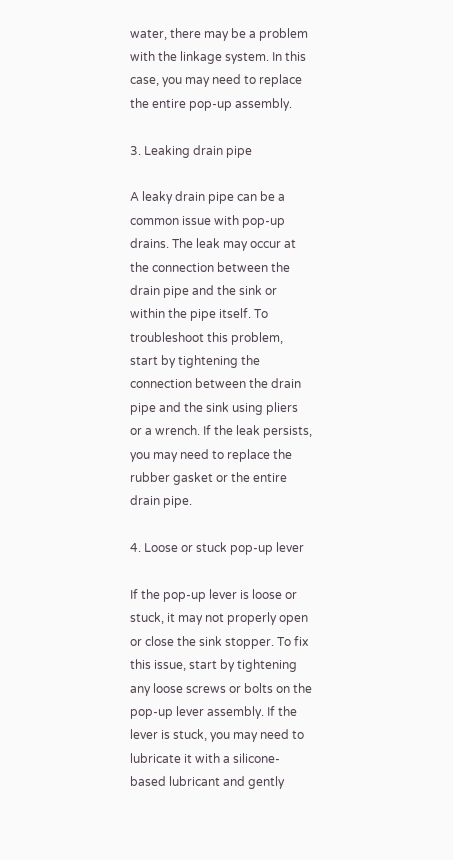water, there may be a problem with the linkage system. In this case, you may need to replace the entire pop-up assembly.

3. Leaking drain pipe

A leaky drain pipe can be a common issue with pop-up drains. The leak may occur at the connection between the drain pipe and the sink or within the pipe itself. To troubleshoot this problem, start by tightening the connection between the drain pipe and the sink using pliers or a wrench. If the leak persists, you may need to replace the rubber gasket or the entire drain pipe.

4. Loose or stuck pop-up lever

If the pop-up lever is loose or stuck, it may not properly open or close the sink stopper. To fix this issue, start by tightening any loose screws or bolts on the pop-up lever assembly. If the lever is stuck, you may need to lubricate it with a silicone-based lubricant and gently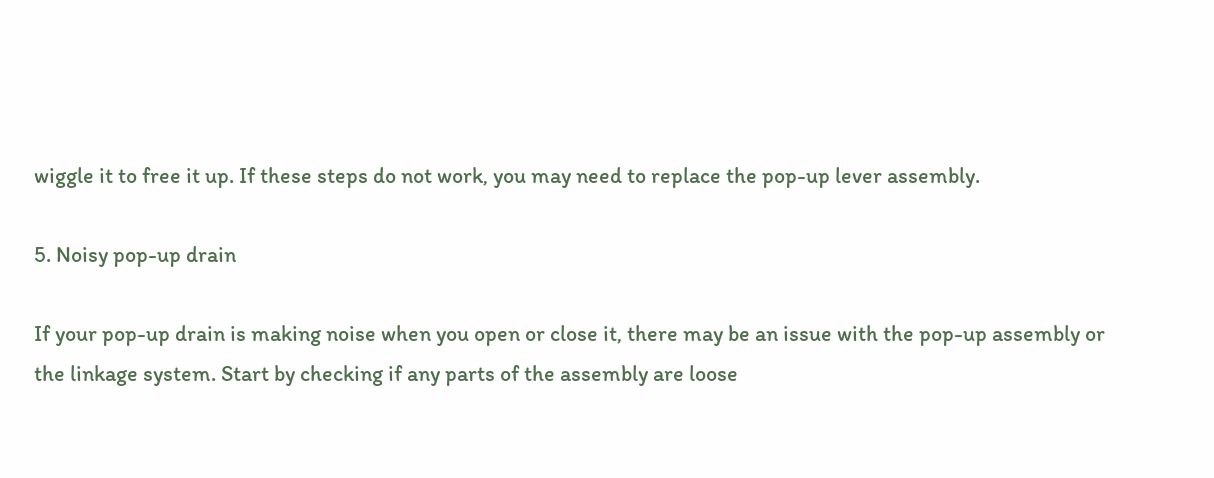wiggle it to free it up. If these steps do not work, you may need to replace the pop-up lever assembly.

5. Noisy pop-up drain

If your pop-up drain is making noise when you open or close it, there may be an issue with the pop-up assembly or the linkage system. Start by checking if any parts of the assembly are loose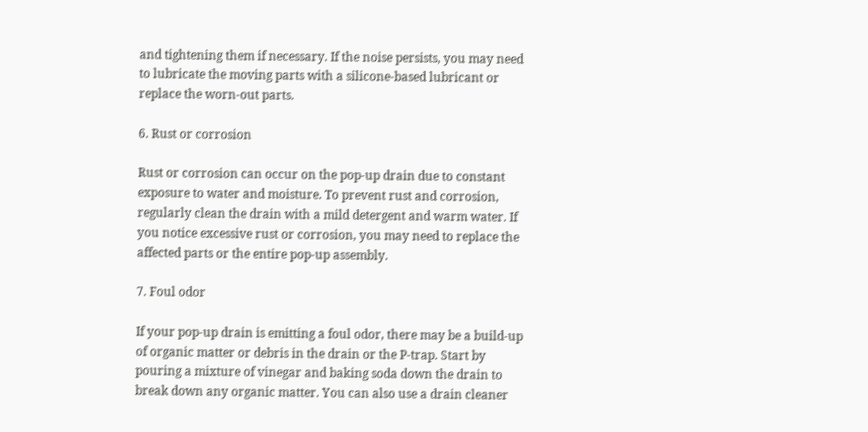and tightening them if necessary. If the noise persists, you may need to lubricate the moving parts with a silicone-based lubricant or replace the worn-out parts.

6. Rust or corrosion

Rust or corrosion can occur on the pop-up drain due to constant exposure to water and moisture. To prevent rust and corrosion, regularly clean the drain with a mild detergent and warm water. If you notice excessive rust or corrosion, you may need to replace the affected parts or the entire pop-up assembly.

7. Foul odor

If your pop-up drain is emitting a foul odor, there may be a build-up of organic matter or debris in the drain or the P-trap. Start by pouring a mixture of vinegar and baking soda down the drain to break down any organic matter. You can also use a drain cleaner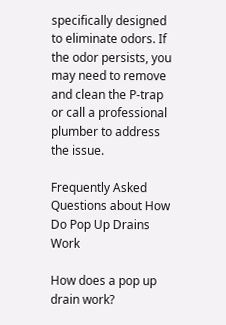specifically designed to eliminate odors. If the odor persists, you may need to remove and clean the P-trap or call a professional plumber to address the issue.

Frequently Asked Questions about How Do Pop Up Drains Work

How does a pop up drain work?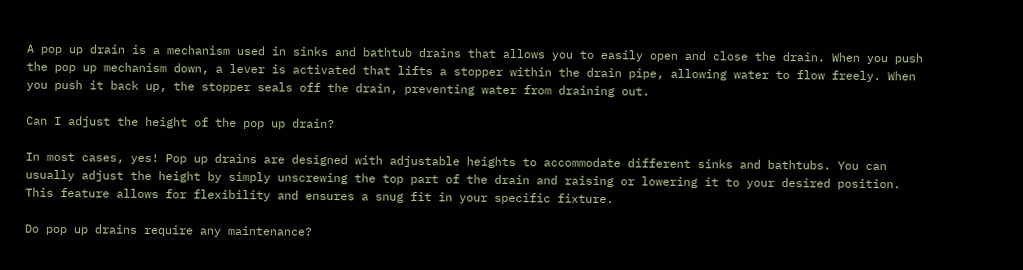A pop up drain is a mechanism used in sinks and bathtub drains that allows you to easily open and close the drain. When you push the pop up mechanism down, a lever is activated that lifts a stopper within the drain pipe, allowing water to flow freely. When you push it back up, the stopper seals off the drain, preventing water from draining out.

Can I adjust the height of the pop up drain?

In most cases, yes! Pop up drains are designed with adjustable heights to accommodate different sinks and bathtubs. You can usually adjust the height by simply unscrewing the top part of the drain and raising or lowering it to your desired position. This feature allows for flexibility and ensures a snug fit in your specific fixture.

Do pop up drains require any maintenance?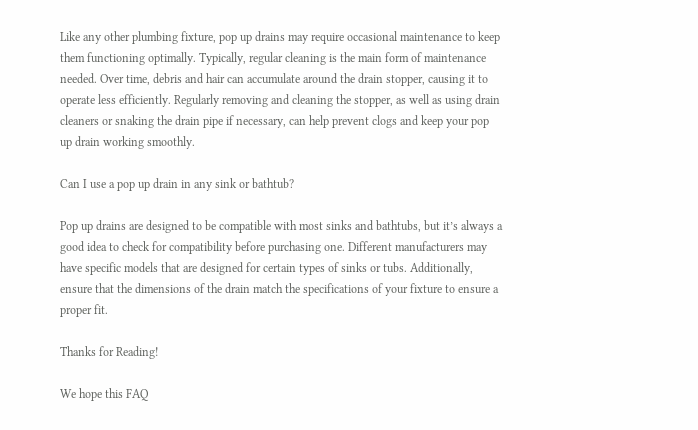Like any other plumbing fixture, pop up drains may require occasional maintenance to keep them functioning optimally. Typically, regular cleaning is the main form of maintenance needed. Over time, debris and hair can accumulate around the drain stopper, causing it to operate less efficiently. Regularly removing and cleaning the stopper, as well as using drain cleaners or snaking the drain pipe if necessary, can help prevent clogs and keep your pop up drain working smoothly.

Can I use a pop up drain in any sink or bathtub?

Pop up drains are designed to be compatible with most sinks and bathtubs, but it’s always a good idea to check for compatibility before purchasing one. Different manufacturers may have specific models that are designed for certain types of sinks or tubs. Additionally, ensure that the dimensions of the drain match the specifications of your fixture to ensure a proper fit.

Thanks for Reading!

We hope this FAQ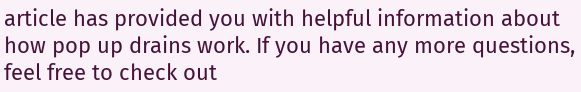article has provided you with helpful information about how pop up drains work. If you have any more questions, feel free to check out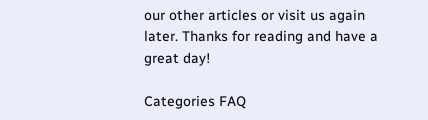our other articles or visit us again later. Thanks for reading and have a great day!

Categories FAQ